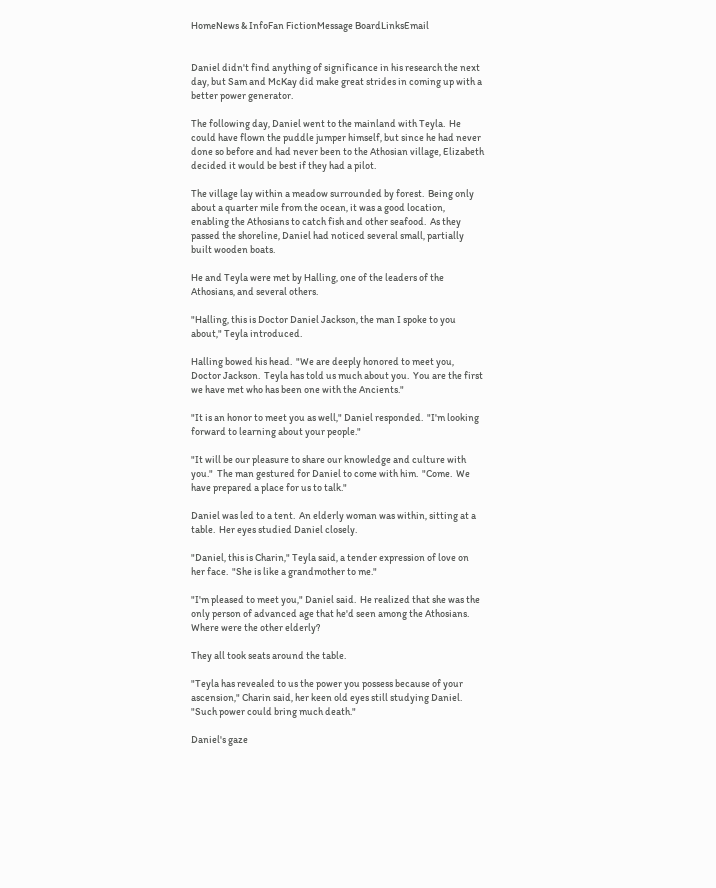HomeNews & InfoFan FictionMessage BoardLinksEmail


Daniel didn't find anything of significance in his research the next day, but Sam and McKay did make great strides in coming up with a better power generator.

The following day, Daniel went to the mainland with Teyla.  He could have flown the puddle jumper himself, but since he had never done so before and had never been to the Athosian village, Elizabeth decided it would be best if they had a pilot.

The village lay within a meadow surrounded by forest.  Being only about a quarter mile from the ocean, it was a good location, enabling the Athosians to catch fish and other seafood.  As they passed the shoreline, Daniel had noticed several small, partially built wooden boats.

He and Teyla were met by Halling, one of the leaders of the Athosians, and several others.

"Halling, this is Doctor Daniel Jackson, the man I spoke to you about," Teyla introduced.

Halling bowed his head.  "We are deeply honored to meet you, Doctor Jackson.  Teyla has told us much about you.  You are the first we have met who has been one with the Ancients."

"It is an honor to meet you as well," Daniel responded.  "I'm looking forward to learning about your people."

"It will be our pleasure to share our knowledge and culture with you."  The man gestured for Daniel to come with him.  "Come.  We have prepared a place for us to talk."

Daniel was led to a tent.  An elderly woman was within, sitting at a table.  Her eyes studied Daniel closely.

"Daniel, this is Charin," Teyla said, a tender expression of love on her face.  "She is like a grandmother to me."

"I'm pleased to meet you," Daniel said.  He realized that she was the only person of advanced age that he'd seen among the Athosians.  Where were the other elderly?

They all took seats around the table.

"Teyla has revealed to us the power you possess because of your ascension," Charin said, her keen old eyes still studying Daniel.  "Such power could bring much death."

Daniel's gaze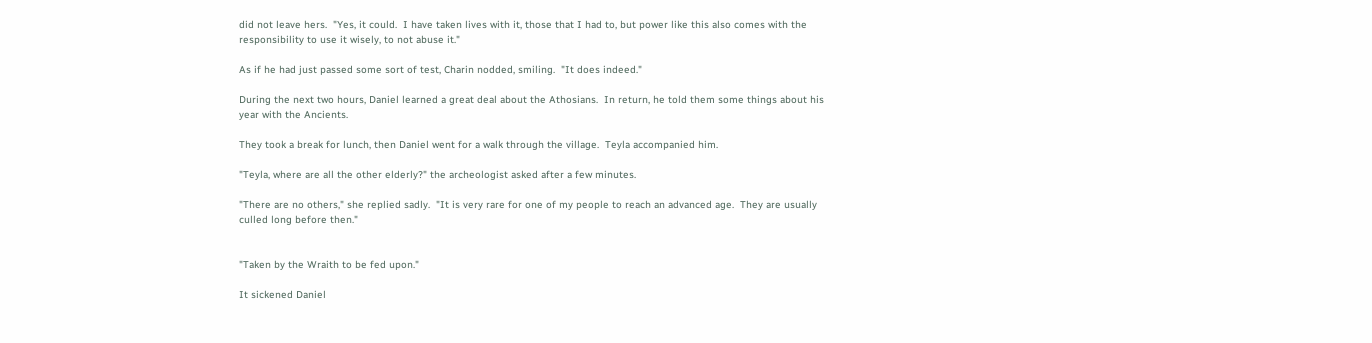did not leave hers.  "Yes, it could.  I have taken lives with it, those that I had to, but power like this also comes with the responsibility to use it wisely, to not abuse it."

As if he had just passed some sort of test, Charin nodded, smiling.  "It does indeed."

During the next two hours, Daniel learned a great deal about the Athosians.  In return, he told them some things about his year with the Ancients.

They took a break for lunch, then Daniel went for a walk through the village.  Teyla accompanied him.

"Teyla, where are all the other elderly?" the archeologist asked after a few minutes.

"There are no others," she replied sadly.  "It is very rare for one of my people to reach an advanced age.  They are usually culled long before then."


"Taken by the Wraith to be fed upon."

It sickened Daniel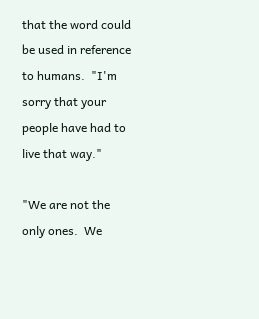that the word could be used in reference to humans.  "I'm sorry that your people have had to live that way."

"We are not the only ones.  We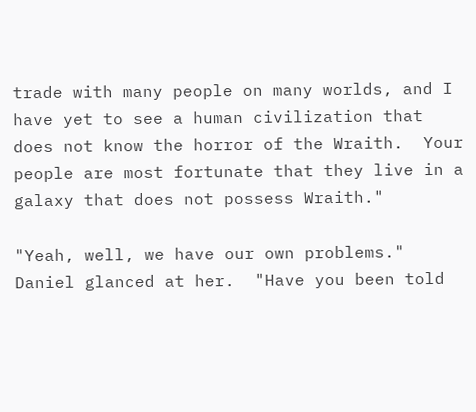trade with many people on many worlds, and I have yet to see a human civilization that does not know the horror of the Wraith.  Your people are most fortunate that they live in a galaxy that does not possess Wraith."

"Yeah, well, we have our own problems."  Daniel glanced at her.  "Have you been told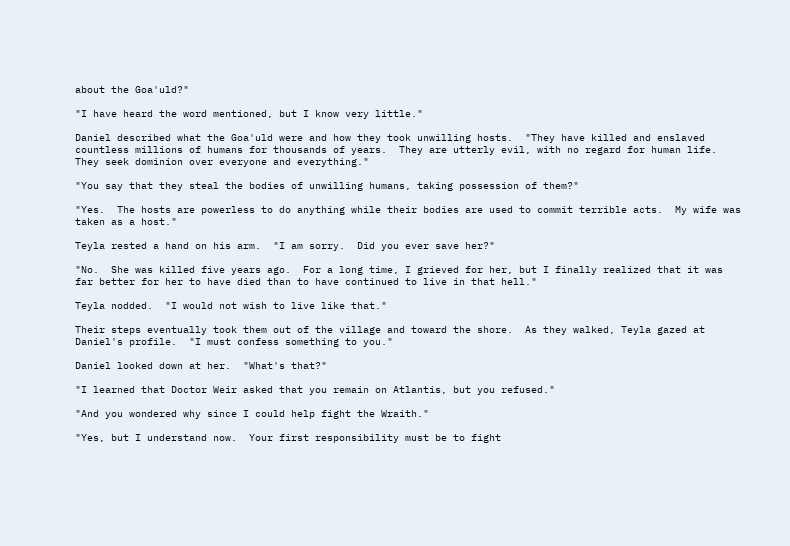about the Goa'uld?"

"I have heard the word mentioned, but I know very little."

Daniel described what the Goa'uld were and how they took unwilling hosts.  "They have killed and enslaved countless millions of humans for thousands of years.  They are utterly evil, with no regard for human life.  They seek dominion over everyone and everything."

"You say that they steal the bodies of unwilling humans, taking possession of them?"

"Yes.  The hosts are powerless to do anything while their bodies are used to commit terrible acts.  My wife was taken as a host."

Teyla rested a hand on his arm.  "I am sorry.  Did you ever save her?"

"No.  She was killed five years ago.  For a long time, I grieved for her, but I finally realized that it was far better for her to have died than to have continued to live in that hell."

Teyla nodded.  "I would not wish to live like that."

Their steps eventually took them out of the village and toward the shore.  As they walked, Teyla gazed at Daniel's profile.  "I must confess something to you."

Daniel looked down at her.  "What's that?"

"I learned that Doctor Weir asked that you remain on Atlantis, but you refused."

"And you wondered why since I could help fight the Wraith."

"Yes, but I understand now.  Your first responsibility must be to fight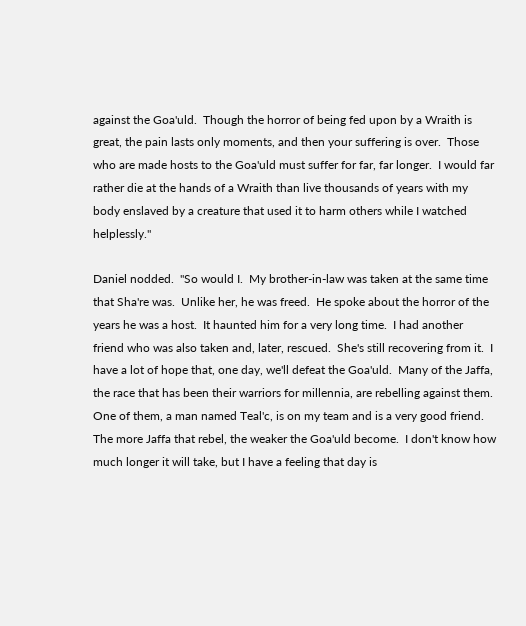against the Goa'uld.  Though the horror of being fed upon by a Wraith is great, the pain lasts only moments, and then your suffering is over.  Those who are made hosts to the Goa'uld must suffer for far, far longer.  I would far rather die at the hands of a Wraith than live thousands of years with my body enslaved by a creature that used it to harm others while I watched helplessly."

Daniel nodded.  "So would I.  My brother-in-law was taken at the same time that Sha're was.  Unlike her, he was freed.  He spoke about the horror of the years he was a host.  It haunted him for a very long time.  I had another friend who was also taken and, later, rescued.  She's still recovering from it.  I have a lot of hope that, one day, we'll defeat the Goa'uld.  Many of the Jaffa, the race that has been their warriors for millennia, are rebelling against them.  One of them, a man named Teal'c, is on my team and is a very good friend.  The more Jaffa that rebel, the weaker the Goa'uld become.  I don't know how much longer it will take, but I have a feeling that day is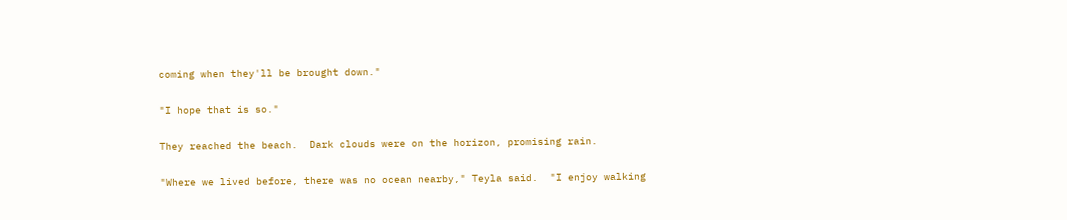coming when they'll be brought down."

"I hope that is so."

They reached the beach.  Dark clouds were on the horizon, promising rain.

"Where we lived before, there was no ocean nearby," Teyla said.  "I enjoy walking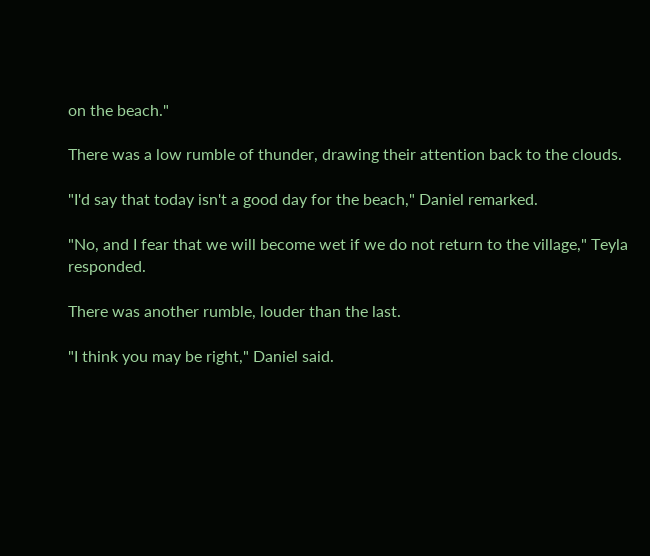on the beach."

There was a low rumble of thunder, drawing their attention back to the clouds.

"I'd say that today isn't a good day for the beach," Daniel remarked.

"No, and I fear that we will become wet if we do not return to the village," Teyla responded.

There was another rumble, louder than the last.

"I think you may be right," Daniel said.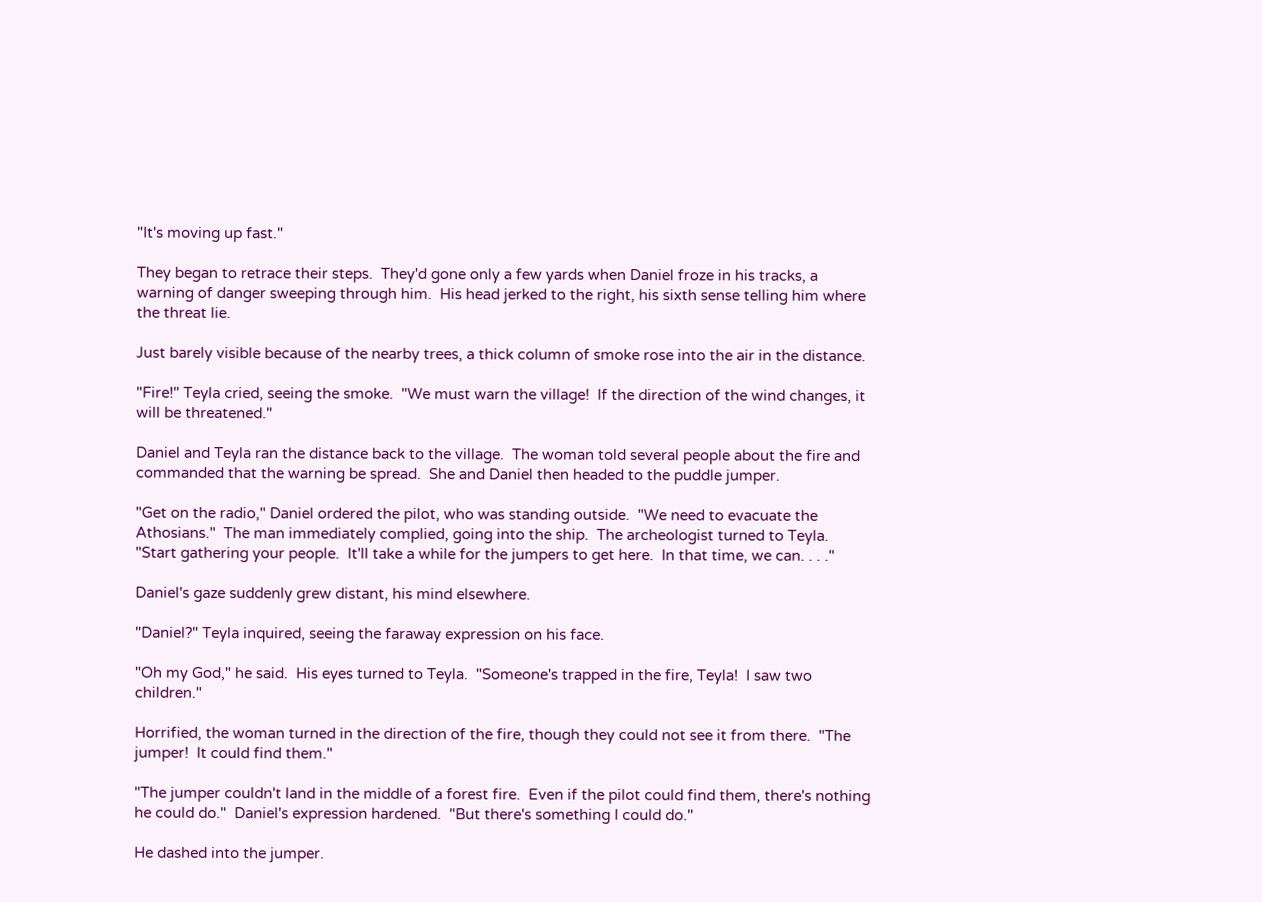"It's moving up fast."

They began to retrace their steps.  They'd gone only a few yards when Daniel froze in his tracks, a warning of danger sweeping through him.  His head jerked to the right, his sixth sense telling him where the threat lie.

Just barely visible because of the nearby trees, a thick column of smoke rose into the air in the distance.

"Fire!" Teyla cried, seeing the smoke.  "We must warn the village!  If the direction of the wind changes, it will be threatened."

Daniel and Teyla ran the distance back to the village.  The woman told several people about the fire and commanded that the warning be spread.  She and Daniel then headed to the puddle jumper.

"Get on the radio," Daniel ordered the pilot, who was standing outside.  "We need to evacuate the Athosians."  The man immediately complied, going into the ship.  The archeologist turned to Teyla.  "Start gathering your people.  It'll take a while for the jumpers to get here.  In that time, we can. . . ."

Daniel's gaze suddenly grew distant, his mind elsewhere.

"Daniel?" Teyla inquired, seeing the faraway expression on his face.

"Oh my God," he said.  His eyes turned to Teyla.  "Someone's trapped in the fire, Teyla!  I saw two children."

Horrified, the woman turned in the direction of the fire, though they could not see it from there.  "The jumper!  It could find them."

"The jumper couldn't land in the middle of a forest fire.  Even if the pilot could find them, there's nothing he could do."  Daniel's expression hardened.  "But there's something I could do."

He dashed into the jumper.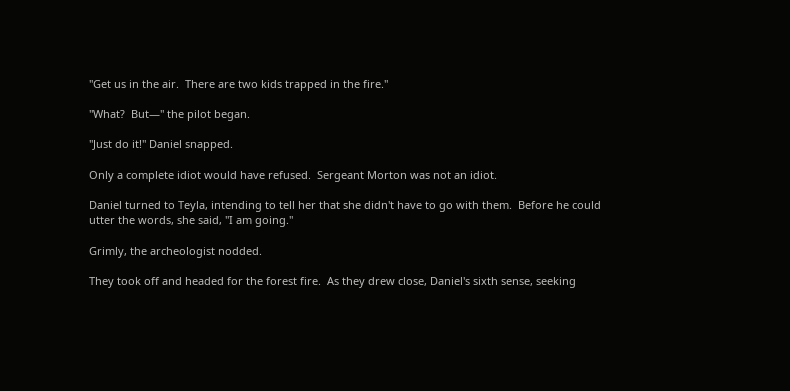"Get us in the air.  There are two kids trapped in the fire."

"What?  But—" the pilot began.

"Just do it!" Daniel snapped.

Only a complete idiot would have refused.  Sergeant Morton was not an idiot.

Daniel turned to Teyla, intending to tell her that she didn't have to go with them.  Before he could utter the words, she said, "I am going."

Grimly, the archeologist nodded.

They took off and headed for the forest fire.  As they drew close, Daniel's sixth sense, seeking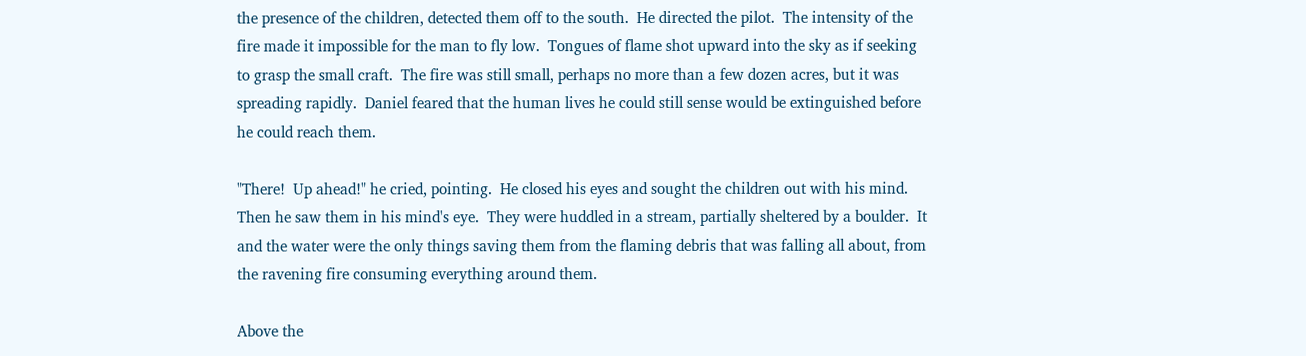the presence of the children, detected them off to the south.  He directed the pilot.  The intensity of the fire made it impossible for the man to fly low.  Tongues of flame shot upward into the sky as if seeking to grasp the small craft.  The fire was still small, perhaps no more than a few dozen acres, but it was spreading rapidly.  Daniel feared that the human lives he could still sense would be extinguished before he could reach them.

"There!  Up ahead!" he cried, pointing.  He closed his eyes and sought the children out with his mind.  Then he saw them in his mind's eye.  They were huddled in a stream, partially sheltered by a boulder.  It and the water were the only things saving them from the flaming debris that was falling all about, from the ravening fire consuming everything around them.

Above the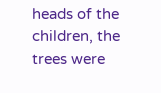heads of the children, the trees were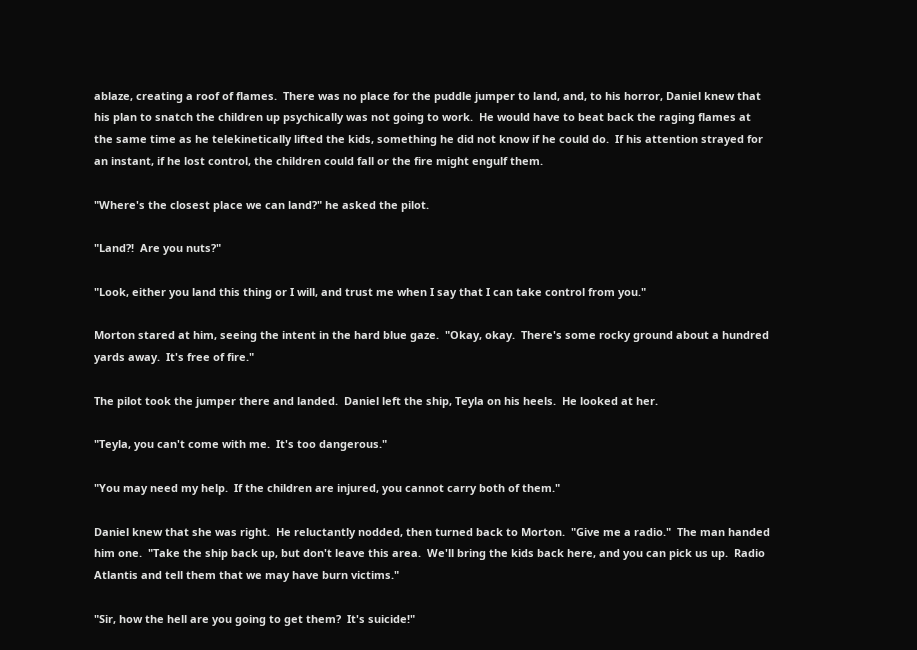ablaze, creating a roof of flames.  There was no place for the puddle jumper to land, and, to his horror, Daniel knew that his plan to snatch the children up psychically was not going to work.  He would have to beat back the raging flames at the same time as he telekinetically lifted the kids, something he did not know if he could do.  If his attention strayed for an instant, if he lost control, the children could fall or the fire might engulf them.

"Where's the closest place we can land?" he asked the pilot.

"Land?!  Are you nuts?"

"Look, either you land this thing or I will, and trust me when I say that I can take control from you."

Morton stared at him, seeing the intent in the hard blue gaze.  "Okay, okay.  There's some rocky ground about a hundred yards away.  It's free of fire."

The pilot took the jumper there and landed.  Daniel left the ship, Teyla on his heels.  He looked at her.

"Teyla, you can't come with me.  It's too dangerous."

"You may need my help.  If the children are injured, you cannot carry both of them."

Daniel knew that she was right.  He reluctantly nodded, then turned back to Morton.  "Give me a radio."  The man handed him one.  "Take the ship back up, but don't leave this area.  We'll bring the kids back here, and you can pick us up.  Radio Atlantis and tell them that we may have burn victims."

"Sir, how the hell are you going to get them?  It's suicide!"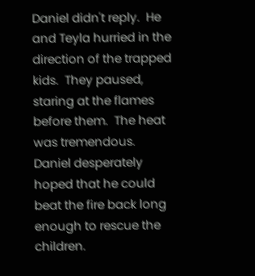Daniel didn't reply.  He and Teyla hurried in the direction of the trapped kids.  They paused, staring at the flames before them.  The heat was tremendous.  Daniel desperately hoped that he could beat the fire back long enough to rescue the children.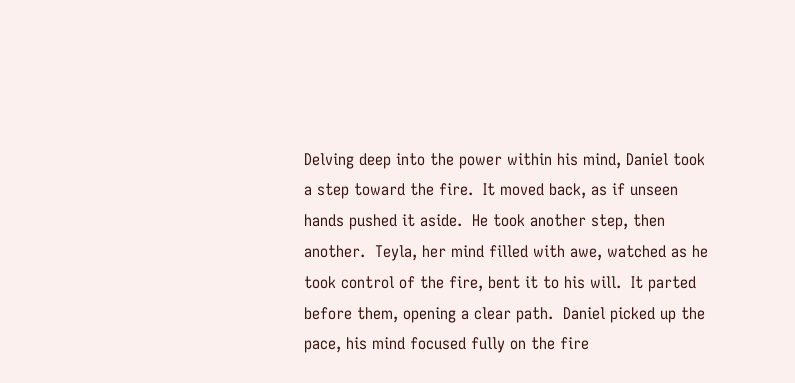Delving deep into the power within his mind, Daniel took a step toward the fire.  It moved back, as if unseen hands pushed it aside.  He took another step, then another.  Teyla, her mind filled with awe, watched as he took control of the fire, bent it to his will.  It parted before them, opening a clear path.  Daniel picked up the pace, his mind focused fully on the fire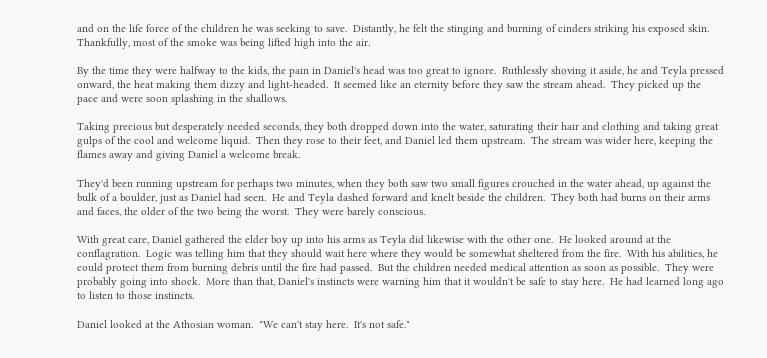and on the life force of the children he was seeking to save.  Distantly, he felt the stinging and burning of cinders striking his exposed skin.  Thankfully, most of the smoke was being lifted high into the air.

By the time they were halfway to the kids, the pain in Daniel's head was too great to ignore.  Ruthlessly shoving it aside, he and Teyla pressed onward, the heat making them dizzy and light-headed.  It seemed like an eternity before they saw the stream ahead.  They picked up the pace and were soon splashing in the shallows.

Taking precious but desperately needed seconds, they both dropped down into the water, saturating their hair and clothing and taking great gulps of the cool and welcome liquid.  Then they rose to their feet, and Daniel led them upstream.  The stream was wider here, keeping the flames away and giving Daniel a welcome break.

They'd been running upstream for perhaps two minutes, when they both saw two small figures crouched in the water ahead, up against the bulk of a boulder, just as Daniel had seen.  He and Teyla dashed forward and knelt beside the children.  They both had burns on their arms and faces, the older of the two being the worst.  They were barely conscious.

With great care, Daniel gathered the elder boy up into his arms as Teyla did likewise with the other one.  He looked around at the conflagration.  Logic was telling him that they should wait here where they would be somewhat sheltered from the fire.  With his abilities, he could protect them from burning debris until the fire had passed.  But the children needed medical attention as soon as possible.  They were probably going into shock.  More than that, Daniel's instincts were warning him that it wouldn't be safe to stay here.  He had learned long ago to listen to those instincts.

Daniel looked at the Athosian woman.  "We can't stay here.  It's not safe."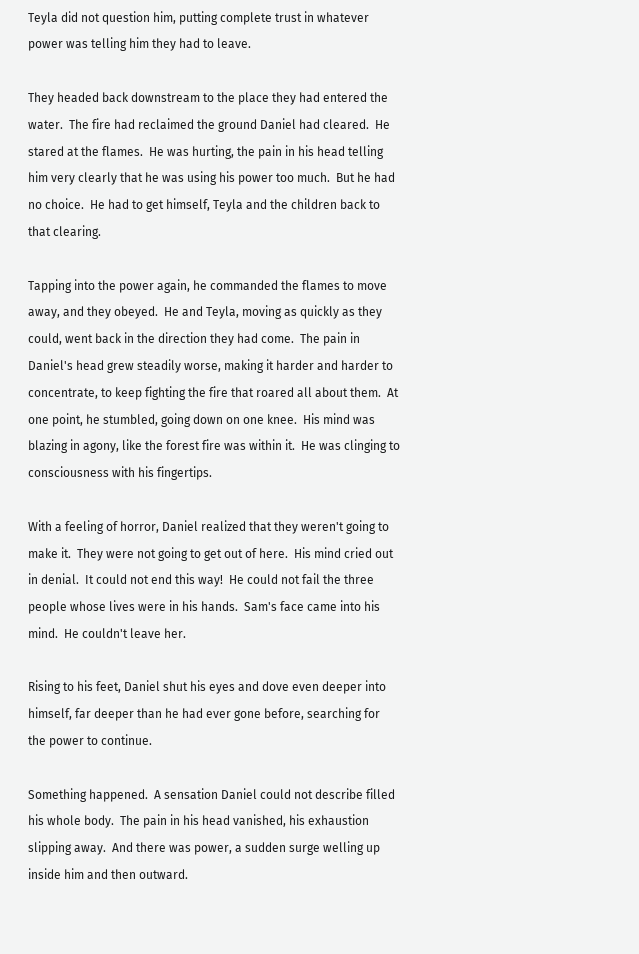Teyla did not question him, putting complete trust in whatever power was telling him they had to leave.

They headed back downstream to the place they had entered the water.  The fire had reclaimed the ground Daniel had cleared.  He stared at the flames.  He was hurting, the pain in his head telling him very clearly that he was using his power too much.  But he had no choice.  He had to get himself, Teyla and the children back to that clearing.

Tapping into the power again, he commanded the flames to move away, and they obeyed.  He and Teyla, moving as quickly as they could, went back in the direction they had come.  The pain in Daniel's head grew steadily worse, making it harder and harder to concentrate, to keep fighting the fire that roared all about them.  At one point, he stumbled, going down on one knee.  His mind was blazing in agony, like the forest fire was within it.  He was clinging to consciousness with his fingertips.

With a feeling of horror, Daniel realized that they weren't going to make it.  They were not going to get out of here.  His mind cried out in denial.  It could not end this way!  He could not fail the three people whose lives were in his hands.  Sam's face came into his mind.  He couldn't leave her.

Rising to his feet, Daniel shut his eyes and dove even deeper into himself, far deeper than he had ever gone before, searching for the power to continue.

Something happened.  A sensation Daniel could not describe filled his whole body.  The pain in his head vanished, his exhaustion slipping away.  And there was power, a sudden surge welling up inside him and then outward.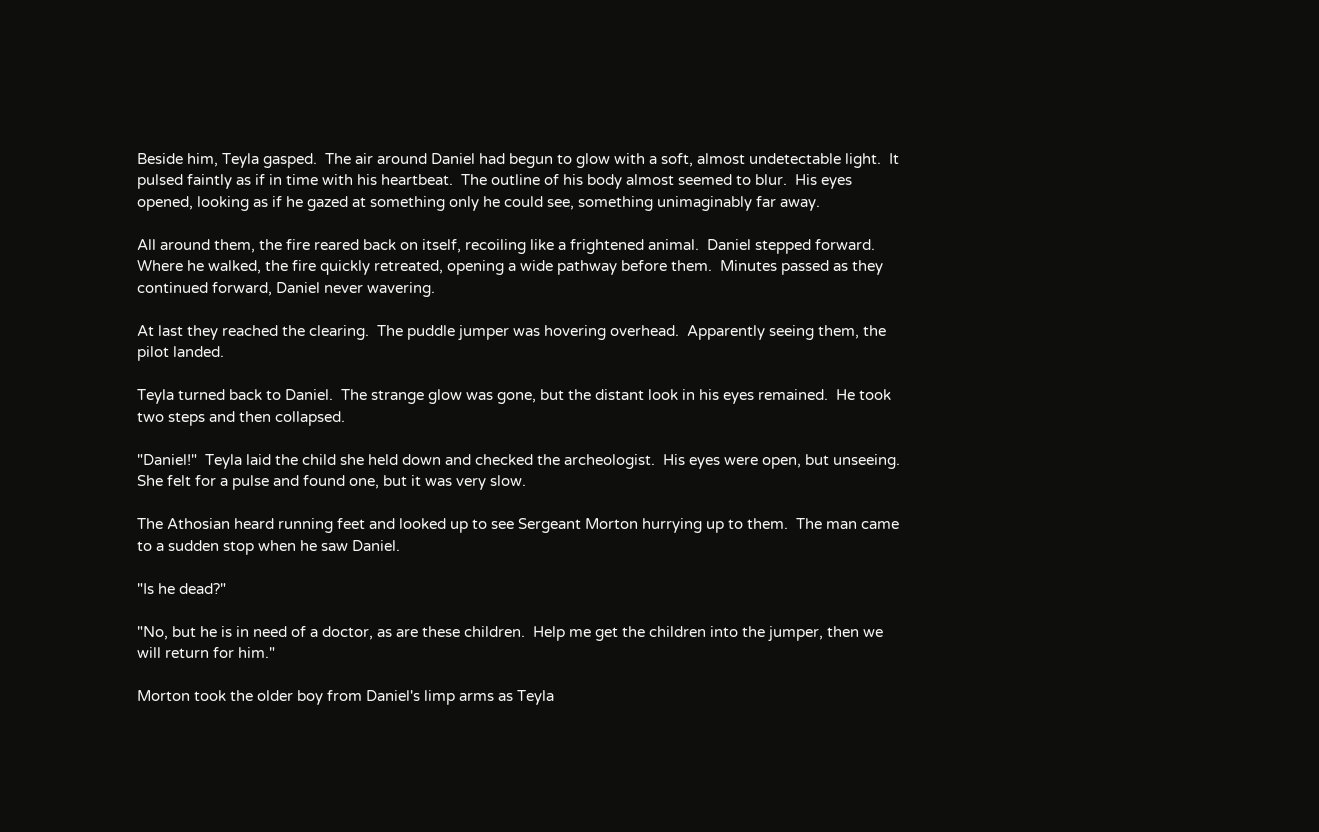Beside him, Teyla gasped.  The air around Daniel had begun to glow with a soft, almost undetectable light.  It pulsed faintly as if in time with his heartbeat.  The outline of his body almost seemed to blur.  His eyes opened, looking as if he gazed at something only he could see, something unimaginably far away.

All around them, the fire reared back on itself, recoiling like a frightened animal.  Daniel stepped forward.  Where he walked, the fire quickly retreated, opening a wide pathway before them.  Minutes passed as they continued forward, Daniel never wavering.

At last they reached the clearing.  The puddle jumper was hovering overhead.  Apparently seeing them, the pilot landed.

Teyla turned back to Daniel.  The strange glow was gone, but the distant look in his eyes remained.  He took two steps and then collapsed.

"Daniel!"  Teyla laid the child she held down and checked the archeologist.  His eyes were open, but unseeing.  She felt for a pulse and found one, but it was very slow.

The Athosian heard running feet and looked up to see Sergeant Morton hurrying up to them.  The man came to a sudden stop when he saw Daniel.

"Is he dead?"

"No, but he is in need of a doctor, as are these children.  Help me get the children into the jumper, then we will return for him."

Morton took the older boy from Daniel's limp arms as Teyla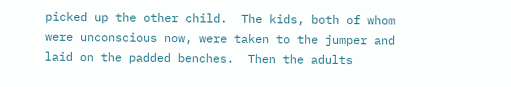picked up the other child.  The kids, both of whom were unconscious now, were taken to the jumper and laid on the padded benches.  Then the adults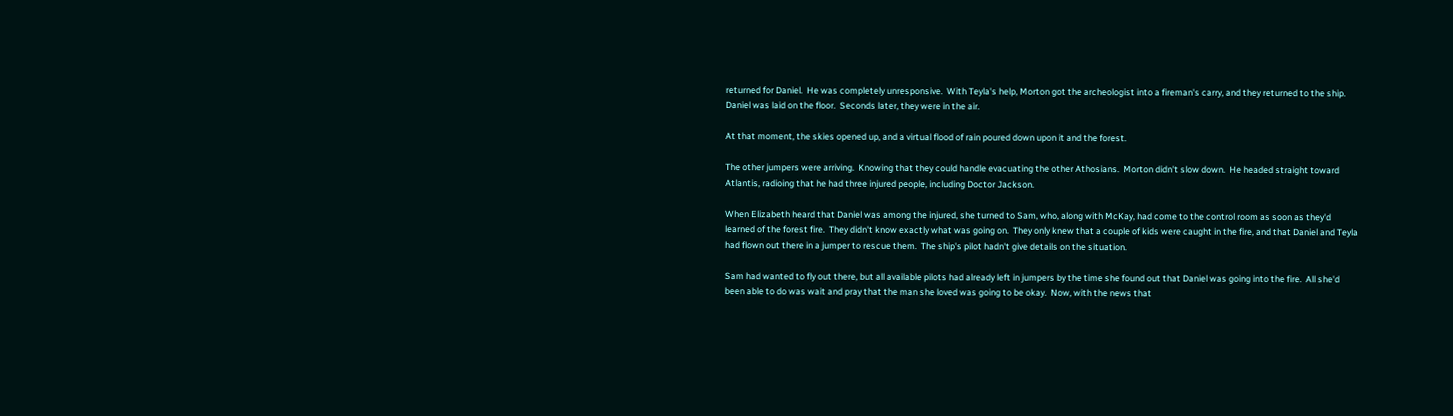returned for Daniel.  He was completely unresponsive.  With Teyla's help, Morton got the archeologist into a fireman's carry, and they returned to the ship.  Daniel was laid on the floor.  Seconds later, they were in the air.

At that moment, the skies opened up, and a virtual flood of rain poured down upon it and the forest.

The other jumpers were arriving.  Knowing that they could handle evacuating the other Athosians.  Morton didn't slow down.  He headed straight toward Atlantis, radioing that he had three injured people, including Doctor Jackson.

When Elizabeth heard that Daniel was among the injured, she turned to Sam, who, along with McKay, had come to the control room as soon as they'd learned of the forest fire.  They didn't know exactly what was going on.  They only knew that a couple of kids were caught in the fire, and that Daniel and Teyla had flown out there in a jumper to rescue them.  The ship's pilot hadn't give details on the situation.

Sam had wanted to fly out there, but all available pilots had already left in jumpers by the time she found out that Daniel was going into the fire.  All she'd been able to do was wait and pray that the man she loved was going to be okay.  Now, with the news that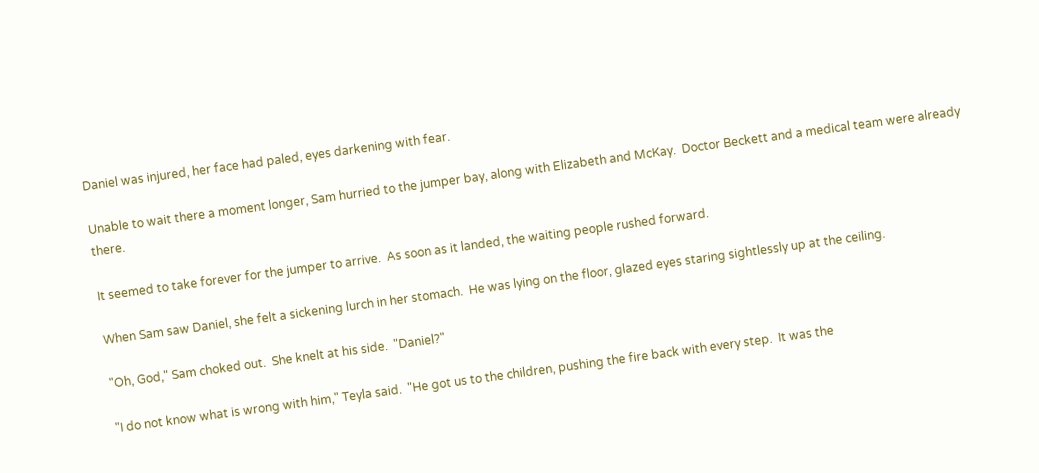Daniel was injured, her face had paled, eyes darkening with fear.

Unable to wait there a moment longer, Sam hurried to the jumper bay, along with Elizabeth and McKay.  Doctor Beckett and a medical team were already there.

It seemed to take forever for the jumper to arrive.  As soon as it landed, the waiting people rushed forward.

When Sam saw Daniel, she felt a sickening lurch in her stomach.  He was lying on the floor, glazed eyes staring sightlessly up at the ceiling.

"Oh, God," Sam choked out.  She knelt at his side.  "Daniel?"

"I do not know what is wrong with him," Teyla said.  "He got us to the children, pushing the fire back with every step.  It was the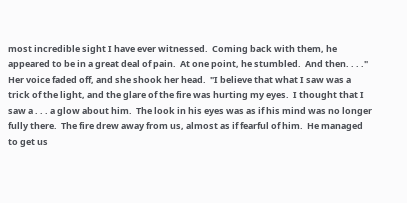most incredible sight I have ever witnessed.  Coming back with them, he appeared to be in a great deal of pain.  At one point, he stumbled.  And then. . . ."  Her voice faded off, and she shook her head.  "I believe that what I saw was a trick of the light, and the glare of the fire was hurting my eyes.  I thought that I saw a . . . a glow about him.  The look in his eyes was as if his mind was no longer fully there.  The fire drew away from us, almost as if fearful of him.  He managed to get us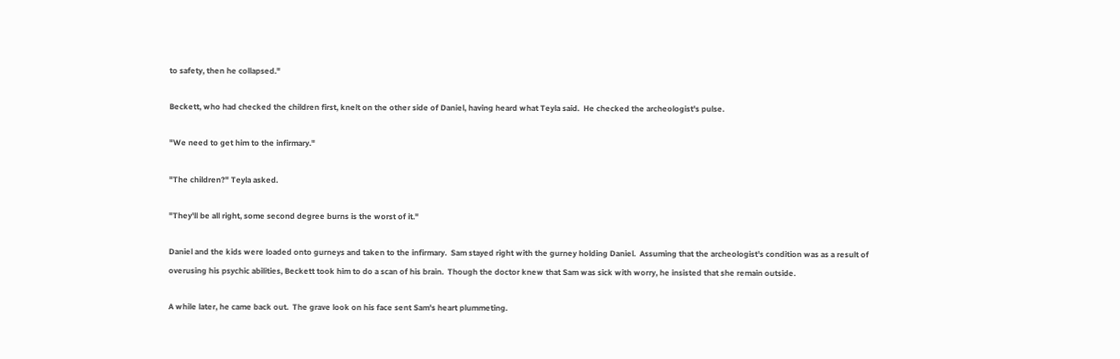to safety, then he collapsed."

Beckett, who had checked the children first, knelt on the other side of Daniel, having heard what Teyla said.  He checked the archeologist's pulse.

"We need to get him to the infirmary."

"The children?" Teyla asked.

"They'll be all right, some second degree burns is the worst of it."

Daniel and the kids were loaded onto gurneys and taken to the infirmary.  Sam stayed right with the gurney holding Daniel.  Assuming that the archeologist's condition was as a result of overusing his psychic abilities, Beckett took him to do a scan of his brain.  Though the doctor knew that Sam was sick with worry, he insisted that she remain outside.

A while later, he came back out.  The grave look on his face sent Sam's heart plummeting.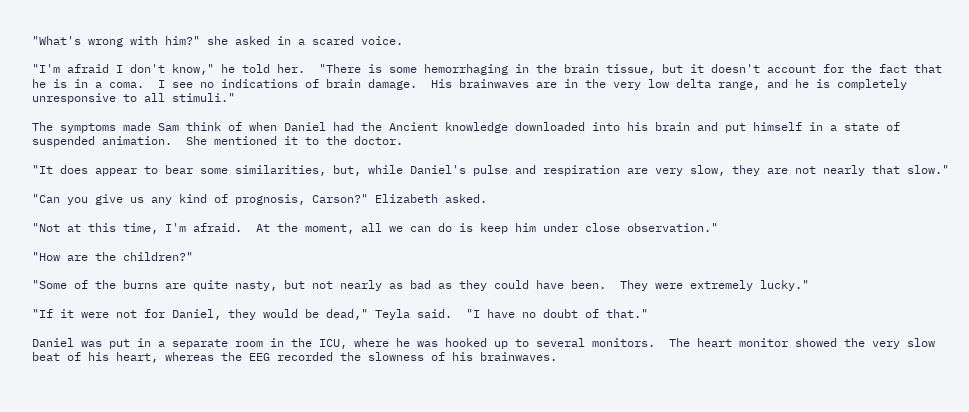"What's wrong with him?" she asked in a scared voice.

"I'm afraid I don't know," he told her.  "There is some hemorrhaging in the brain tissue, but it doesn't account for the fact that he is in a coma.  I see no indications of brain damage.  His brainwaves are in the very low delta range, and he is completely unresponsive to all stimuli."

The symptoms made Sam think of when Daniel had the Ancient knowledge downloaded into his brain and put himself in a state of suspended animation.  She mentioned it to the doctor.

"It does appear to bear some similarities, but, while Daniel's pulse and respiration are very slow, they are not nearly that slow."

"Can you give us any kind of prognosis, Carson?" Elizabeth asked.

"Not at this time, I'm afraid.  At the moment, all we can do is keep him under close observation."

"How are the children?"

"Some of the burns are quite nasty, but not nearly as bad as they could have been.  They were extremely lucky."

"If it were not for Daniel, they would be dead," Teyla said.  "I have no doubt of that."

Daniel was put in a separate room in the ICU, where he was hooked up to several monitors.  The heart monitor showed the very slow beat of his heart, whereas the EEG recorded the slowness of his brainwaves.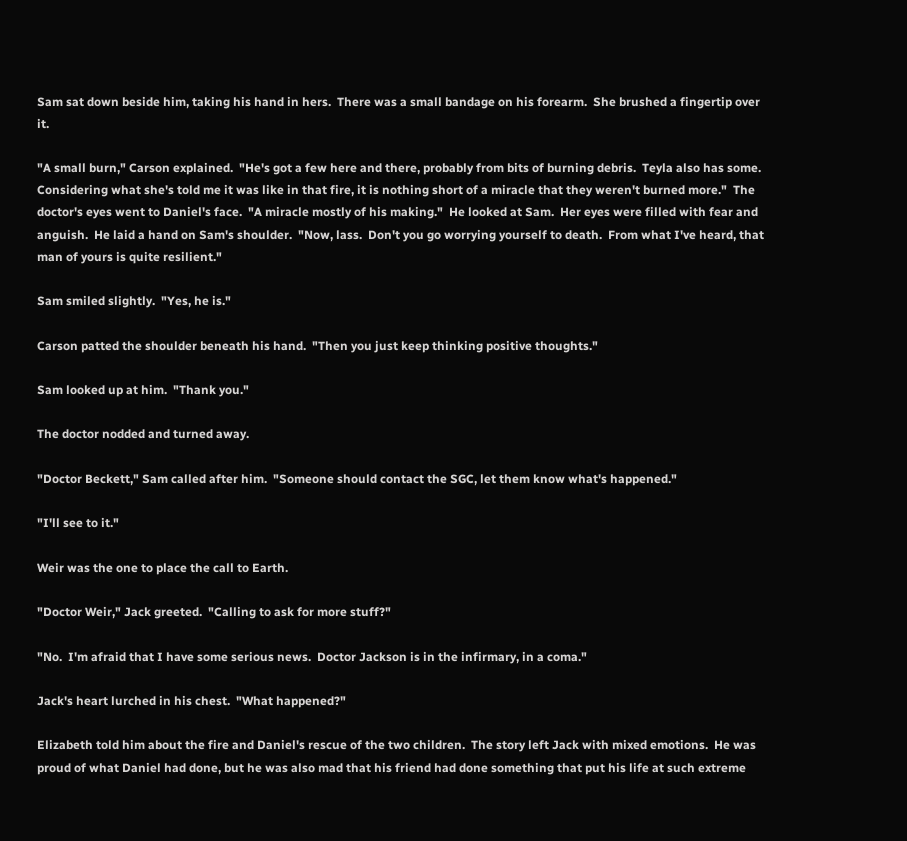Sam sat down beside him, taking his hand in hers.  There was a small bandage on his forearm.  She brushed a fingertip over it.

"A small burn," Carson explained.  "He's got a few here and there, probably from bits of burning debris.  Teyla also has some.  Considering what she's told me it was like in that fire, it is nothing short of a miracle that they weren't burned more."  The doctor's eyes went to Daniel's face.  "A miracle mostly of his making."  He looked at Sam.  Her eyes were filled with fear and anguish.  He laid a hand on Sam's shoulder.  "Now, lass.  Don't you go worrying yourself to death.  From what I've heard, that man of yours is quite resilient."

Sam smiled slightly.  "Yes, he is."

Carson patted the shoulder beneath his hand.  "Then you just keep thinking positive thoughts."

Sam looked up at him.  "Thank you."

The doctor nodded and turned away.

"Doctor Beckett," Sam called after him.  "Someone should contact the SGC, let them know what's happened."

"I'll see to it."

Weir was the one to place the call to Earth.

"Doctor Weir," Jack greeted.  "Calling to ask for more stuff?"

"No.  I'm afraid that I have some serious news.  Doctor Jackson is in the infirmary, in a coma."

Jack's heart lurched in his chest.  "What happened?"

Elizabeth told him about the fire and Daniel's rescue of the two children.  The story left Jack with mixed emotions.  He was proud of what Daniel had done, but he was also mad that his friend had done something that put his life at such extreme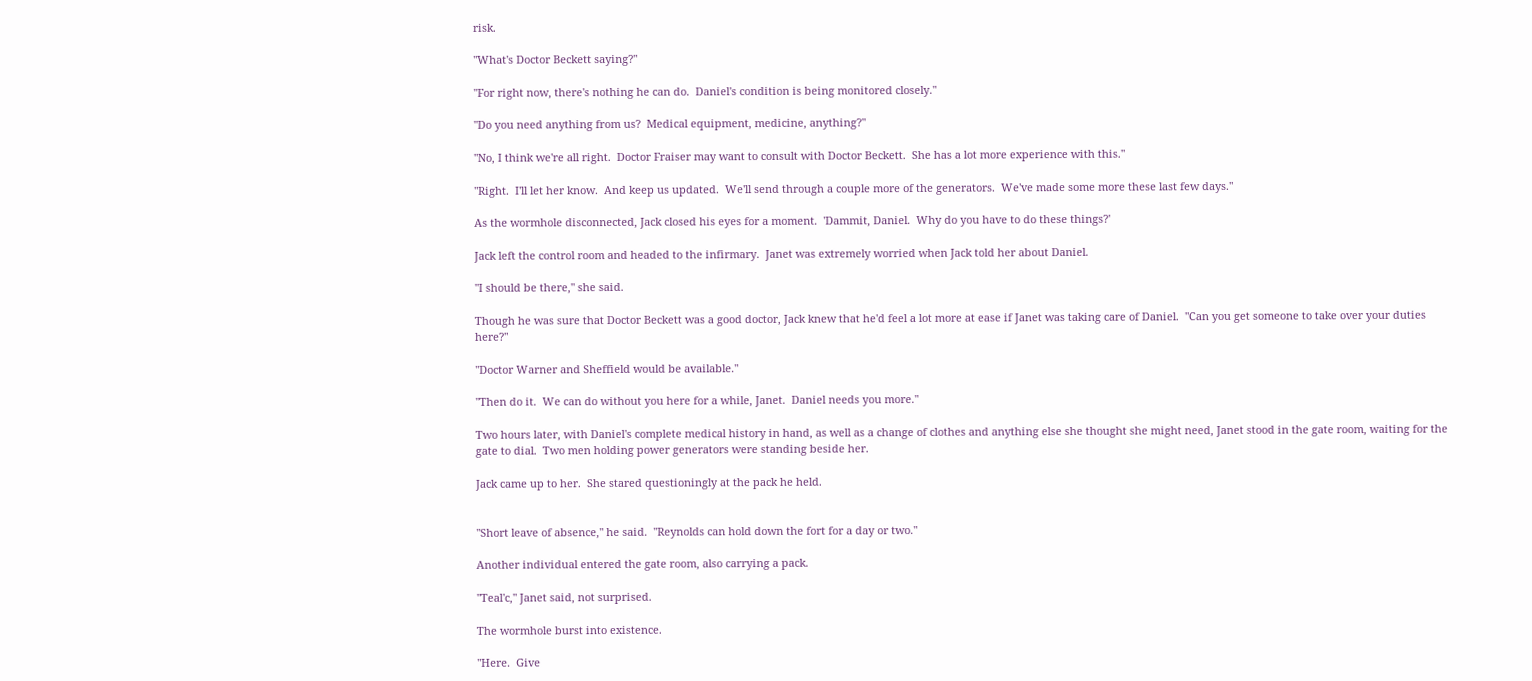risk.

"What's Doctor Beckett saying?"

"For right now, there's nothing he can do.  Daniel's condition is being monitored closely."

"Do you need anything from us?  Medical equipment, medicine, anything?"

"No, I think we're all right.  Doctor Fraiser may want to consult with Doctor Beckett.  She has a lot more experience with this."

"Right.  I'll let her know.  And keep us updated.  We'll send through a couple more of the generators.  We've made some more these last few days."

As the wormhole disconnected, Jack closed his eyes for a moment.  'Dammit, Daniel.  Why do you have to do these things?'

Jack left the control room and headed to the infirmary.  Janet was extremely worried when Jack told her about Daniel.

"I should be there," she said.

Though he was sure that Doctor Beckett was a good doctor, Jack knew that he'd feel a lot more at ease if Janet was taking care of Daniel.  "Can you get someone to take over your duties here?"

"Doctor Warner and Sheffield would be available."

"Then do it.  We can do without you here for a while, Janet.  Daniel needs you more."

Two hours later, with Daniel's complete medical history in hand, as well as a change of clothes and anything else she thought she might need, Janet stood in the gate room, waiting for the gate to dial.  Two men holding power generators were standing beside her.

Jack came up to her.  She stared questioningly at the pack he held.


"Short leave of absence," he said.  "Reynolds can hold down the fort for a day or two."

Another individual entered the gate room, also carrying a pack.

"Teal'c," Janet said, not surprised.

The wormhole burst into existence.

"Here.  Give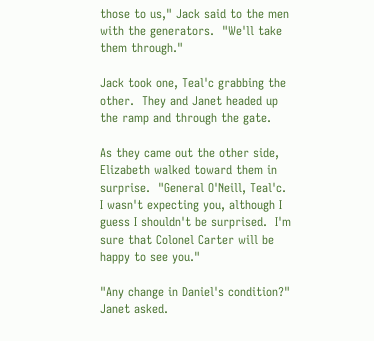those to us," Jack said to the men with the generators.  "We'll take them through."

Jack took one, Teal'c grabbing the other.  They and Janet headed up the ramp and through the gate.

As they came out the other side, Elizabeth walked toward them in surprise.  "General O'Neill, Teal'c.  I wasn't expecting you, although I guess I shouldn't be surprised.  I'm sure that Colonel Carter will be happy to see you."

"Any change in Daniel's condition?" Janet asked.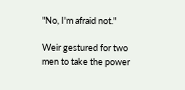"No, I'm afraid not."

Weir gestured for two men to take the power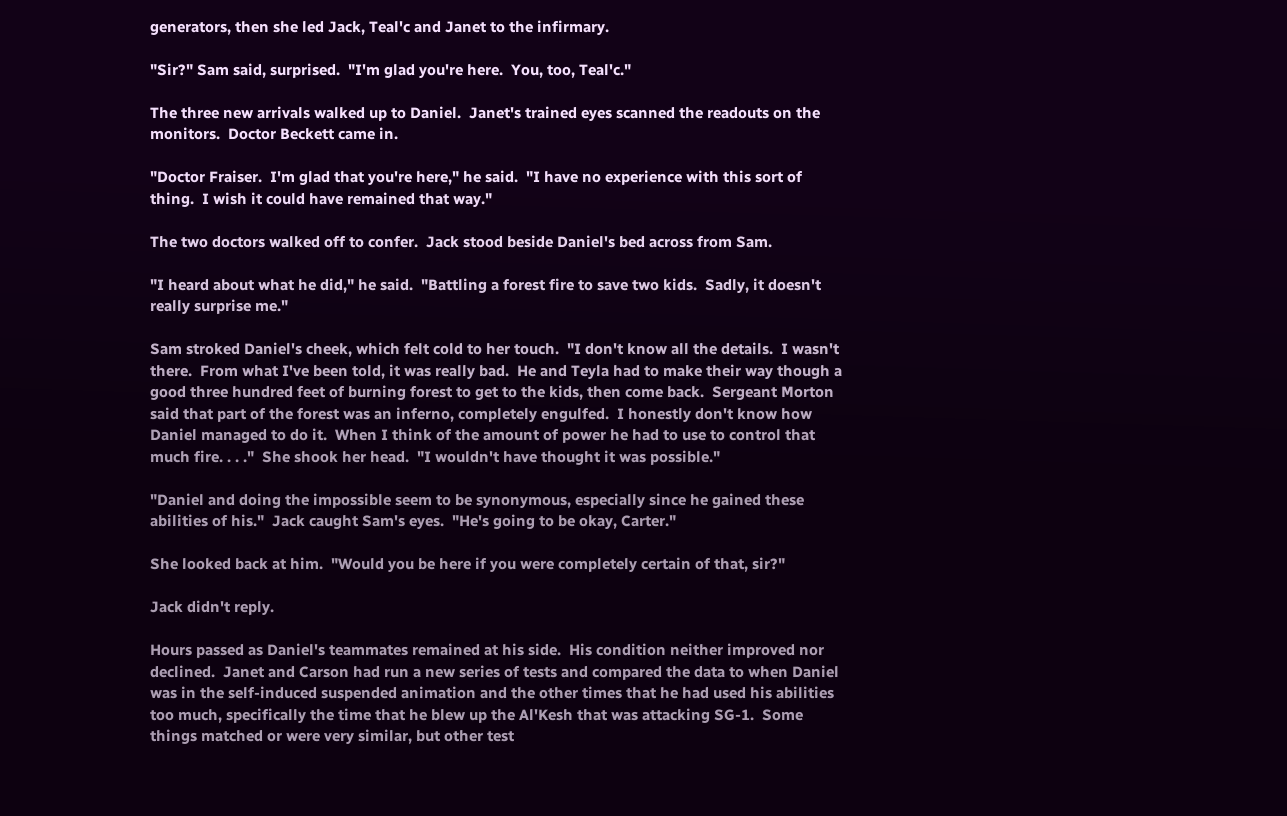generators, then she led Jack, Teal'c and Janet to the infirmary.

"Sir?" Sam said, surprised.  "I'm glad you're here.  You, too, Teal'c."

The three new arrivals walked up to Daniel.  Janet's trained eyes scanned the readouts on the monitors.  Doctor Beckett came in.

"Doctor Fraiser.  I'm glad that you're here," he said.  "I have no experience with this sort of thing.  I wish it could have remained that way."

The two doctors walked off to confer.  Jack stood beside Daniel's bed across from Sam.

"I heard about what he did," he said.  "Battling a forest fire to save two kids.  Sadly, it doesn't really surprise me."

Sam stroked Daniel's cheek, which felt cold to her touch.  "I don't know all the details.  I wasn't there.  From what I've been told, it was really bad.  He and Teyla had to make their way though a good three hundred feet of burning forest to get to the kids, then come back.  Sergeant Morton said that part of the forest was an inferno, completely engulfed.  I honestly don't know how Daniel managed to do it.  When I think of the amount of power he had to use to control that much fire. . . ."  She shook her head.  "I wouldn't have thought it was possible."

"Daniel and doing the impossible seem to be synonymous, especially since he gained these abilities of his."  Jack caught Sam's eyes.  "He's going to be okay, Carter."

She looked back at him.  "Would you be here if you were completely certain of that, sir?"

Jack didn't reply.

Hours passed as Daniel's teammates remained at his side.  His condition neither improved nor declined.  Janet and Carson had run a new series of tests and compared the data to when Daniel was in the self-induced suspended animation and the other times that he had used his abilities too much, specifically the time that he blew up the Al'Kesh that was attacking SG-1.  Some things matched or were very similar, but other test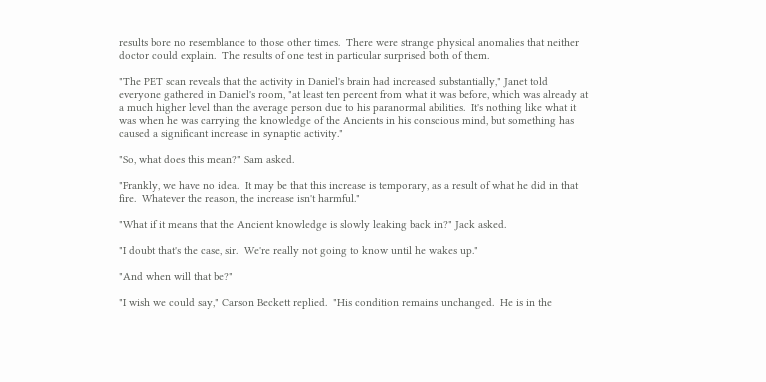results bore no resemblance to those other times.  There were strange physical anomalies that neither doctor could explain.  The results of one test in particular surprised both of them.

"The PET scan reveals that the activity in Daniel's brain had increased substantially," Janet told everyone gathered in Daniel's room, "at least ten percent from what it was before, which was already at a much higher level than the average person due to his paranormal abilities.  It's nothing like what it was when he was carrying the knowledge of the Ancients in his conscious mind, but something has caused a significant increase in synaptic activity."

"So, what does this mean?" Sam asked.

"Frankly, we have no idea.  It may be that this increase is temporary, as a result of what he did in that fire.  Whatever the reason, the increase isn't harmful."

"What if it means that the Ancient knowledge is slowly leaking back in?" Jack asked.

"I doubt that's the case, sir.  We're really not going to know until he wakes up."

"And when will that be?"

"I wish we could say," Carson Beckett replied.  "His condition remains unchanged.  He is in the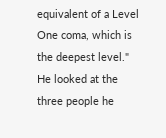equivalent of a Level One coma, which is the deepest level."  He looked at the three people he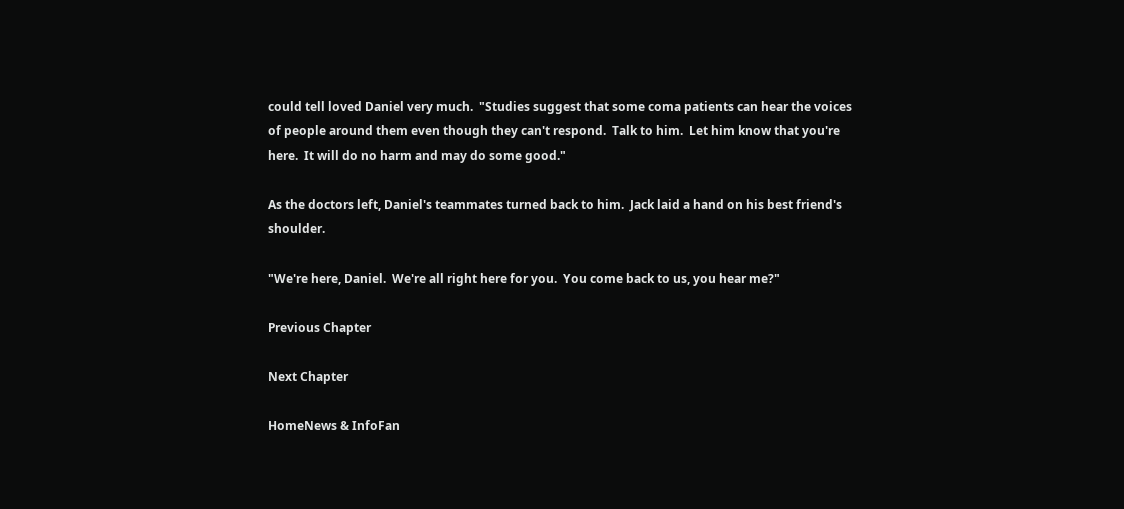could tell loved Daniel very much.  "Studies suggest that some coma patients can hear the voices of people around them even though they can't respond.  Talk to him.  Let him know that you're here.  It will do no harm and may do some good."

As the doctors left, Daniel's teammates turned back to him.  Jack laid a hand on his best friend's shoulder.

"We're here, Daniel.  We're all right here for you.  You come back to us, you hear me?"

Previous Chapter

Next Chapter

HomeNews & InfoFan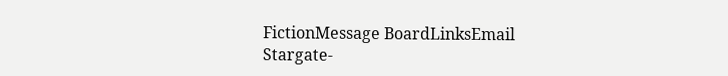FictionMessage BoardLinksEmail
Stargate-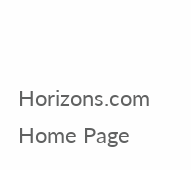Horizons.com Home Page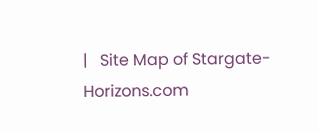|   Site Map of Stargate-Horizons.com